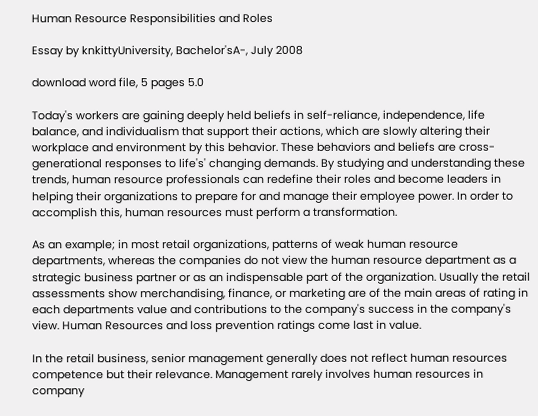Human Resource Responsibilities and Roles

Essay by knkittyUniversity, Bachelor'sA-, July 2008

download word file, 5 pages 5.0

Today's workers are gaining deeply held beliefs in self-reliance, independence, life balance, and individualism that support their actions, which are slowly altering their workplace and environment by this behavior. These behaviors and beliefs are cross-generational responses to life's' changing demands. By studying and understanding these trends, human resource professionals can redefine their roles and become leaders in helping their organizations to prepare for and manage their employee power. In order to accomplish this, human resources must perform a transformation.

As an example; in most retail organizations, patterns of weak human resource departments, whereas the companies do not view the human resource department as a strategic business partner or as an indispensable part of the organization. Usually the retail assessments show merchandising, finance, or marketing are of the main areas of rating in each departments value and contributions to the company's success in the company's view. Human Resources and loss prevention ratings come last in value.

In the retail business, senior management generally does not reflect human resources competence but their relevance. Management rarely involves human resources in company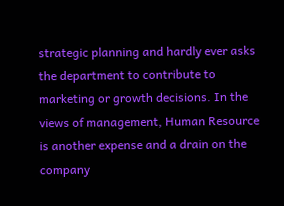strategic planning and hardly ever asks the department to contribute to marketing or growth decisions. In the views of management, Human Resource is another expense and a drain on the company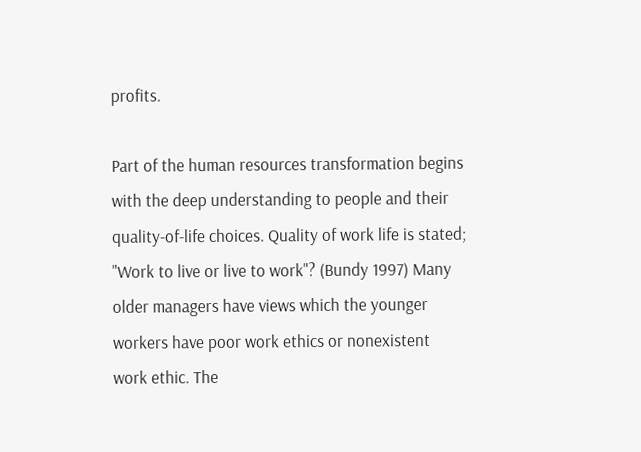profits.

Part of the human resources transformation begins with the deep understanding to people and their quality-of-life choices. Quality of work life is stated; "Work to live or live to work"? (Bundy 1997) Many older managers have views which the younger workers have poor work ethics or nonexistent work ethic. The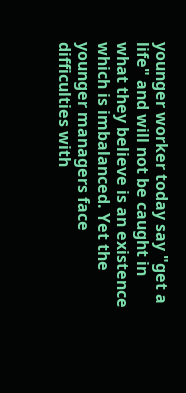younger worker today say "get a life" and will not be caught in what they believe is an existence which is imbalanced. Yet the younger managers face difficulties with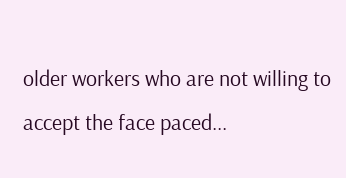older workers who are not willing to accept the face paced...